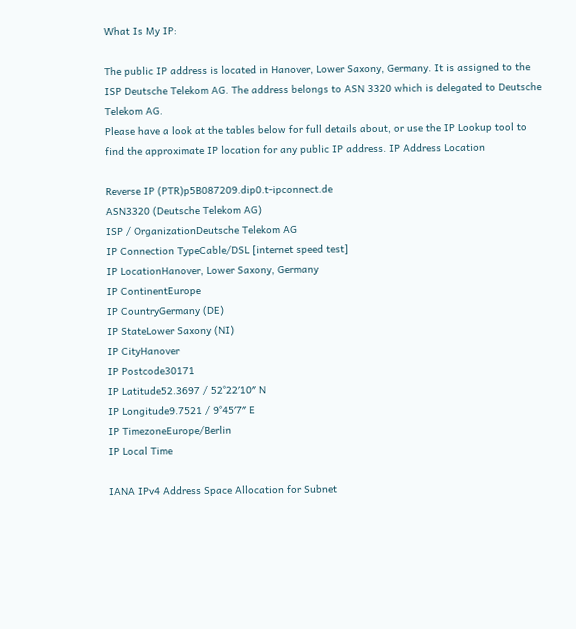What Is My IP:

The public IP address is located in Hanover, Lower Saxony, Germany. It is assigned to the ISP Deutsche Telekom AG. The address belongs to ASN 3320 which is delegated to Deutsche Telekom AG.
Please have a look at the tables below for full details about, or use the IP Lookup tool to find the approximate IP location for any public IP address. IP Address Location

Reverse IP (PTR)p5B087209.dip0.t-ipconnect.de
ASN3320 (Deutsche Telekom AG)
ISP / OrganizationDeutsche Telekom AG
IP Connection TypeCable/DSL [internet speed test]
IP LocationHanover, Lower Saxony, Germany
IP ContinentEurope
IP CountryGermany (DE)
IP StateLower Saxony (NI)
IP CityHanover
IP Postcode30171
IP Latitude52.3697 / 52°22′10″ N
IP Longitude9.7521 / 9°45′7″ E
IP TimezoneEurope/Berlin
IP Local Time

IANA IPv4 Address Space Allocation for Subnet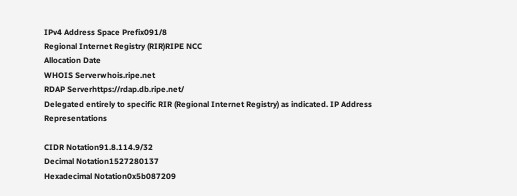IPv4 Address Space Prefix091/8
Regional Internet Registry (RIR)RIPE NCC
Allocation Date
WHOIS Serverwhois.ripe.net
RDAP Serverhttps://rdap.db.ripe.net/
Delegated entirely to specific RIR (Regional Internet Registry) as indicated. IP Address Representations

CIDR Notation91.8.114.9/32
Decimal Notation1527280137
Hexadecimal Notation0x5b087209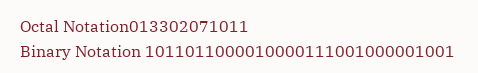Octal Notation013302071011
Binary Notation 1011011000010000111001000001001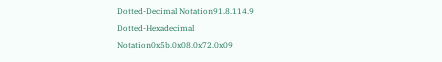Dotted-Decimal Notation91.8.114.9
Dotted-Hexadecimal Notation0x5b.0x08.0x72.0x09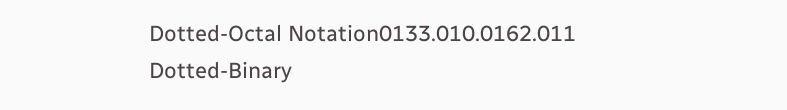Dotted-Octal Notation0133.010.0162.011
Dotted-Binary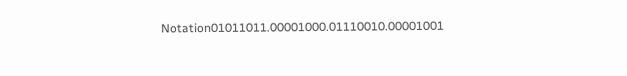Notation01011011.00001000.01110010.00001001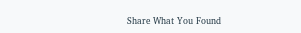Share What You Found